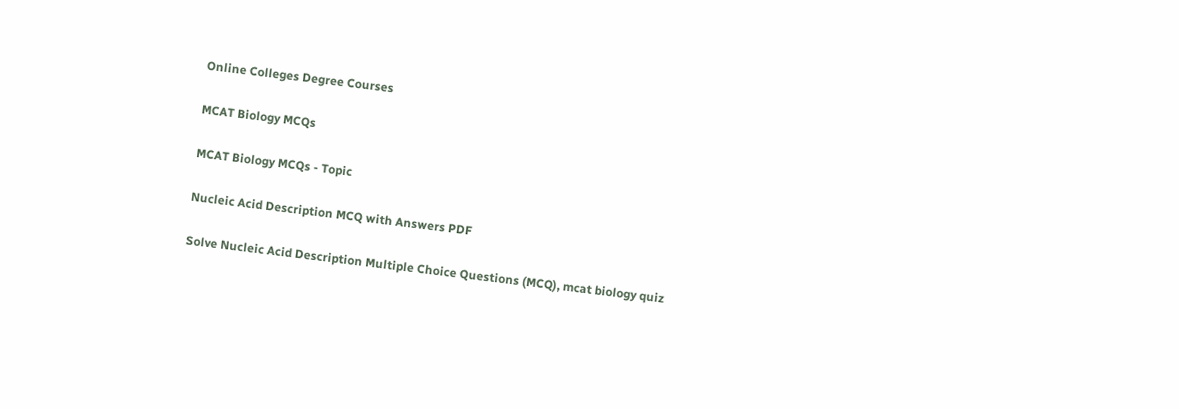Online Colleges Degree Courses

MCAT Biology MCQs

MCAT Biology MCQs - Topic

Nucleic Acid Description MCQ with Answers PDF

Solve Nucleic Acid Description Multiple Choice Questions (MCQ), mcat biology quiz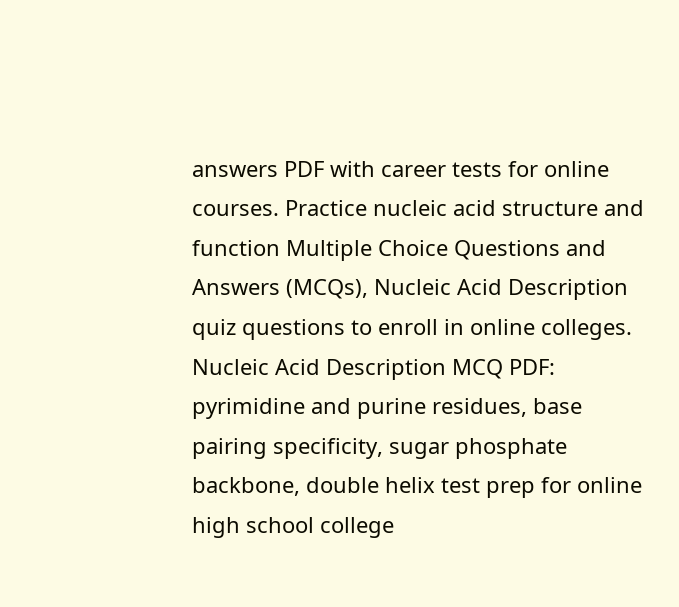answers PDF with career tests for online courses. Practice nucleic acid structure and function Multiple Choice Questions and Answers (MCQs), Nucleic Acid Description quiz questions to enroll in online colleges. Nucleic Acid Description MCQ PDF: pyrimidine and purine residues, base pairing specificity, sugar phosphate backbone, double helix test prep for online high school college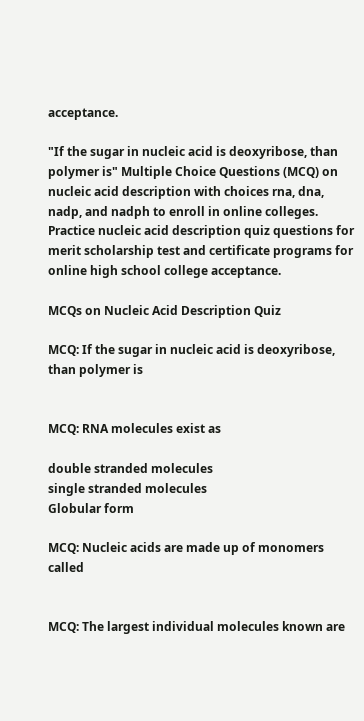acceptance.

"If the sugar in nucleic acid is deoxyribose, than polymer is" Multiple Choice Questions (MCQ) on nucleic acid description with choices rna, dna, nadp, and nadph to enroll in online colleges. Practice nucleic acid description quiz questions for merit scholarship test and certificate programs for online high school college acceptance.

MCQs on Nucleic Acid Description Quiz

MCQ: If the sugar in nucleic acid is deoxyribose, than polymer is


MCQ: RNA molecules exist as

double stranded molecules
single stranded molecules
Globular form

MCQ: Nucleic acids are made up of monomers called


MCQ: The largest individual molecules known are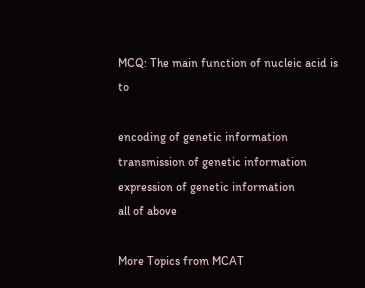MCQ: The main function of nucleic acid is to

encoding of genetic information
transmission of genetic information
expression of genetic information
all of above

More Topics from MCAT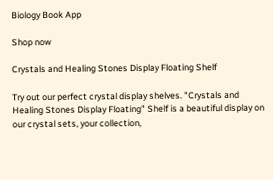Biology Book App

Shop now

Crystals and Healing Stones Display Floating Shelf

Try out our perfect crystal display shelves. "Crystals and Healing Stones Display Floating" Shelf is a beautiful display on our crystal sets, your collection,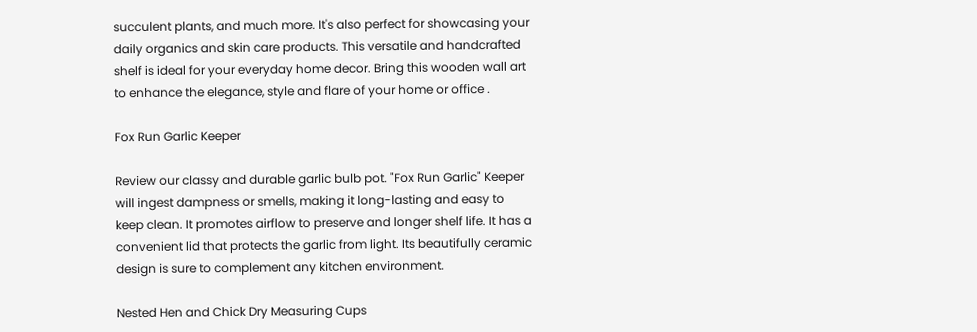succulent plants, and much more. It's also perfect for showcasing your daily organics and skin care products. This versatile and handcrafted shelf is ideal for your everyday home decor. Bring this wooden wall art to enhance the elegance, style and flare of your home or office .

Fox Run Garlic Keeper

Review our classy and durable garlic bulb pot. "Fox Run Garlic" Keeper will ingest dampness or smells, making it long-lasting and easy to keep clean. It promotes airflow to preserve and longer shelf life. It has a convenient lid that protects the garlic from light. Its beautifully ceramic design is sure to complement any kitchen environment.

Nested Hen and Chick Dry Measuring Cups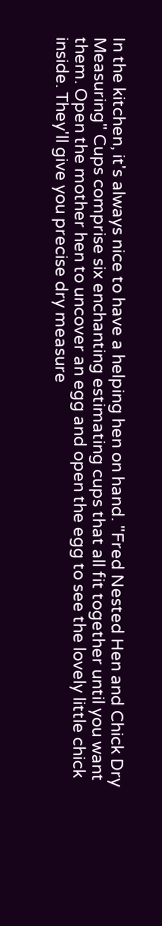In the kitchen, it's always nice to have a helping hen on hand. "Fred Nested Hen and Chick Dry Measuring" Cups comprise six enchanting estimating cups that all fit together until you want them. Open the mother hen to uncover an egg and open the egg to see the lovely little chick inside. They'll give you precise dry measure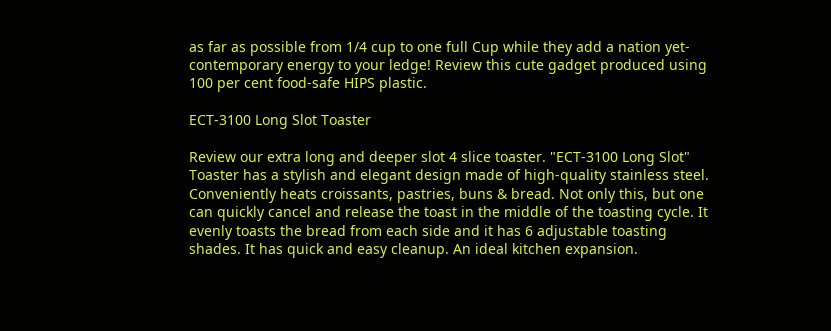as far as possible from 1/4 cup to one full Cup while they add a nation yet-contemporary energy to your ledge! Review this cute gadget produced using 100 per cent food-safe HIPS plastic.

ECT-3100 Long Slot Toaster

Review our extra long and deeper slot 4 slice toaster. "ECT-3100 Long Slot" Toaster has a stylish and elegant design made of high-quality stainless steel. Conveniently heats croissants, pastries, buns & bread. Not only this, but one can quickly cancel and release the toast in the middle of the toasting cycle. It evenly toasts the bread from each side and it has 6 adjustable toasting shades. It has quick and easy cleanup. An ideal kitchen expansion.